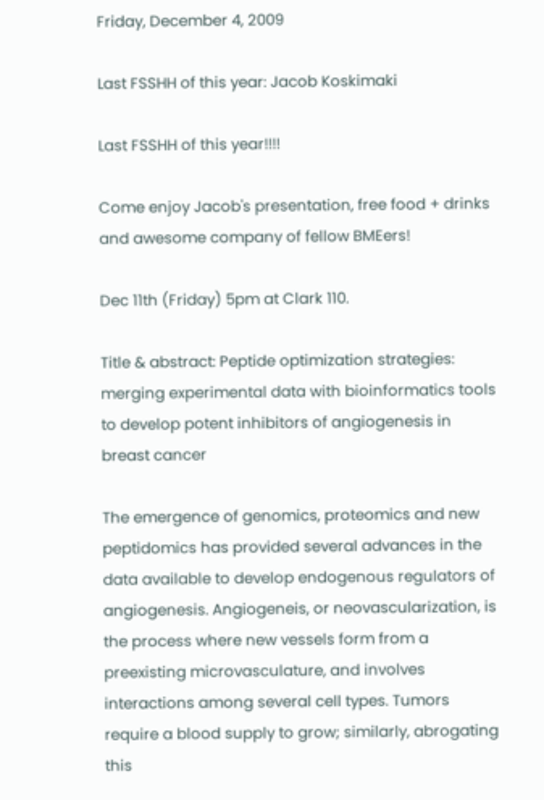Friday, December 4, 2009

Last FSSHH of this year: Jacob Koskimaki

Last FSSHH of this year!!!!

Come enjoy Jacob's presentation, free food + drinks and awesome company of fellow BMEers!

Dec 11th (Friday) 5pm at Clark 110.

Title & abstract: Peptide optimization strategies: merging experimental data with bioinformatics tools to develop potent inhibitors of angiogenesis in breast cancer

The emergence of genomics, proteomics and new peptidomics has provided several advances in the data available to develop endogenous regulators of angiogenesis. Angiogeneis, or neovascularization, is the process where new vessels form from a preexisting microvasculature, and involves interactions among several cell types. Tumors require a blood supply to grow; similarly, abrogating this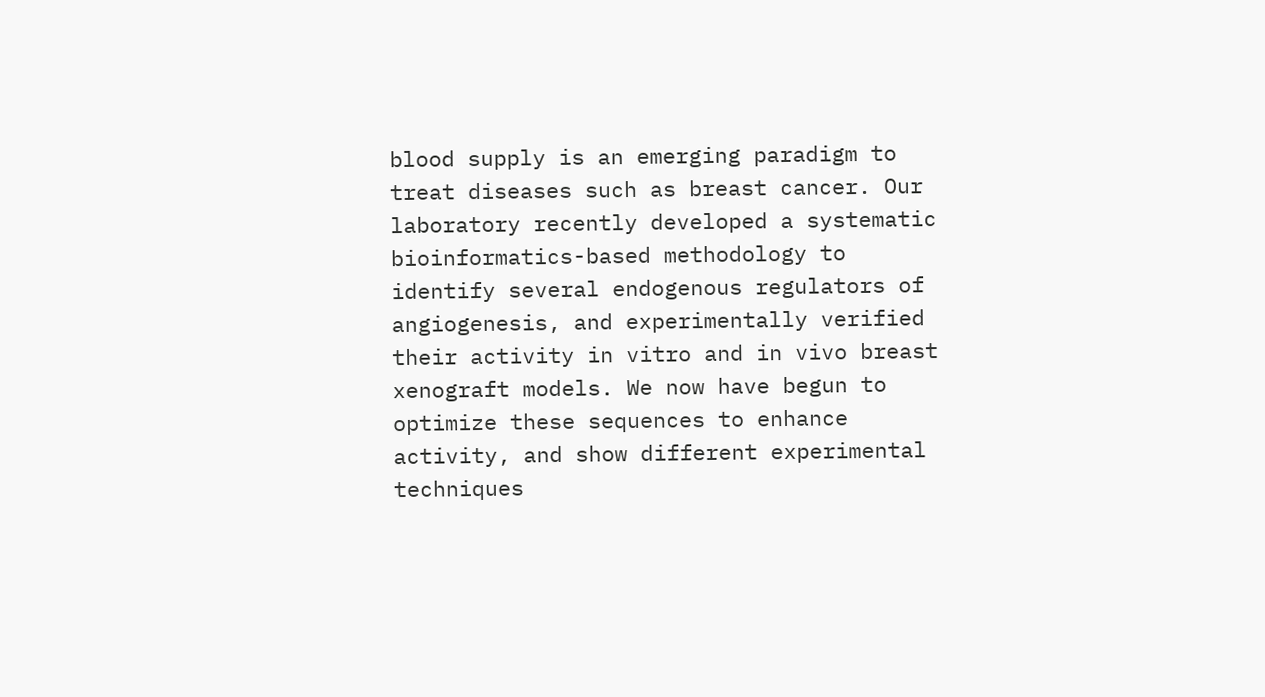blood supply is an emerging paradigm to treat diseases such as breast cancer. Our laboratory recently developed a systematic bioinformatics-based methodology to identify several endogenous regulators of angiogenesis, and experimentally verified their activity in vitro and in vivo breast xenograft models. We now have begun to optimize these sequences to enhance activity, and show different experimental techniques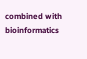combined with bioinformatics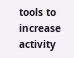tools to increase activity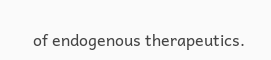of endogenous therapeutics.